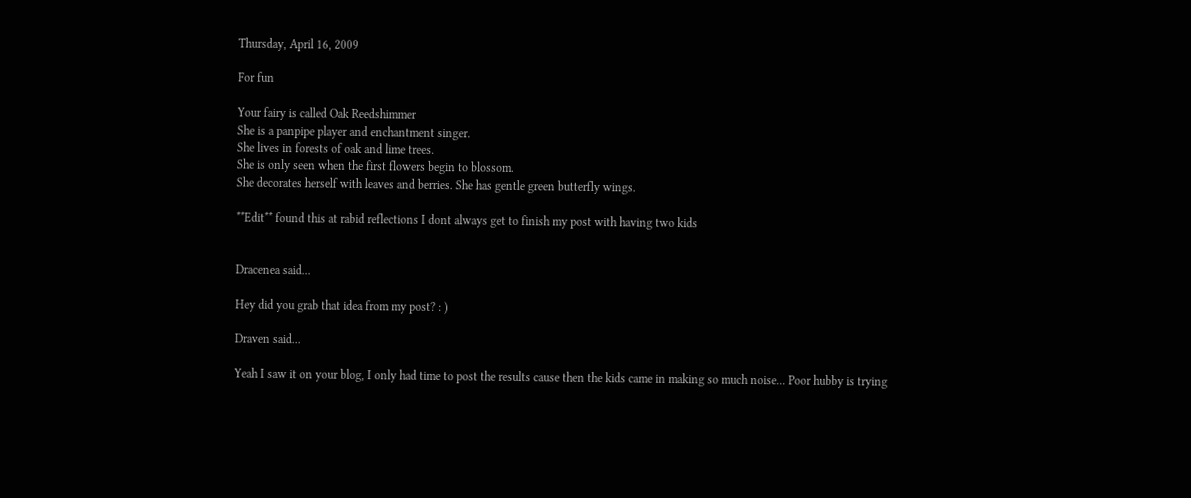Thursday, April 16, 2009

For fun

Your fairy is called Oak Reedshimmer
She is a panpipe player and enchantment singer.
She lives in forests of oak and lime trees.
She is only seen when the first flowers begin to blossom.
She decorates herself with leaves and berries. She has gentle green butterfly wings.

**Edit** found this at rabid reflections I dont always get to finish my post with having two kids


Dracenea said...

Hey did you grab that idea from my post? : )

Draven said...

Yeah I saw it on your blog, I only had time to post the results cause then the kids came in making so much noise... Poor hubby is trying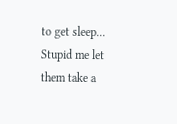to get sleep... Stupid me let them take a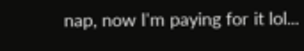nap, now I'm paying for it lol...